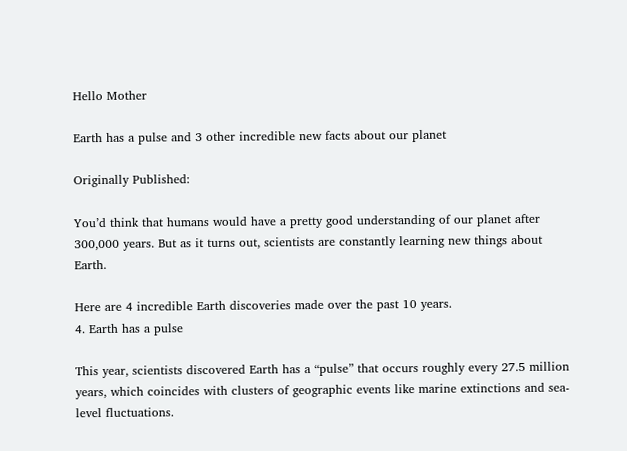Hello Mother

Earth has a pulse and 3 other incredible new facts about our planet

Originally Published:

You’d think that humans would have a pretty good understanding of our planet after 300,000 years. But as it turns out, scientists are constantly learning new things about Earth.

Here are 4 incredible Earth discoveries made over the past 10 years.
4. Earth has a pulse

This year, scientists discovered Earth has a “pulse” that occurs roughly every 27.5 million years, which coincides with clusters of geographic events like marine extinctions and sea-level fluctuations.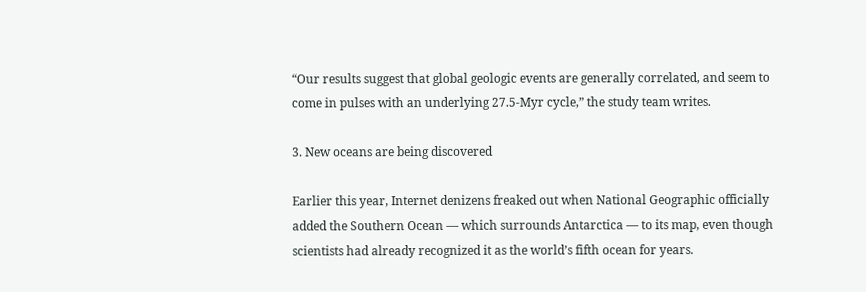“Our results suggest that global geologic events are generally correlated, and seem to come in pulses with an underlying 27.5-Myr cycle,” the study team writes.

3. New oceans are being discovered

Earlier this year, Internet denizens freaked out when National Geographic officially added the Southern Ocean — which surrounds Antarctica — to its map, even though scientists had already recognized it as the world’s fifth ocean for years.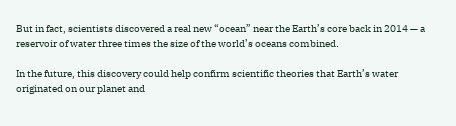But in fact, scientists discovered a real new “ocean” near the Earth’s core back in 2014 — a reservoir of water three times the size of the world’s oceans combined.

In the future, this discovery could help confirm scientific theories that Earth’s water originated on our planet and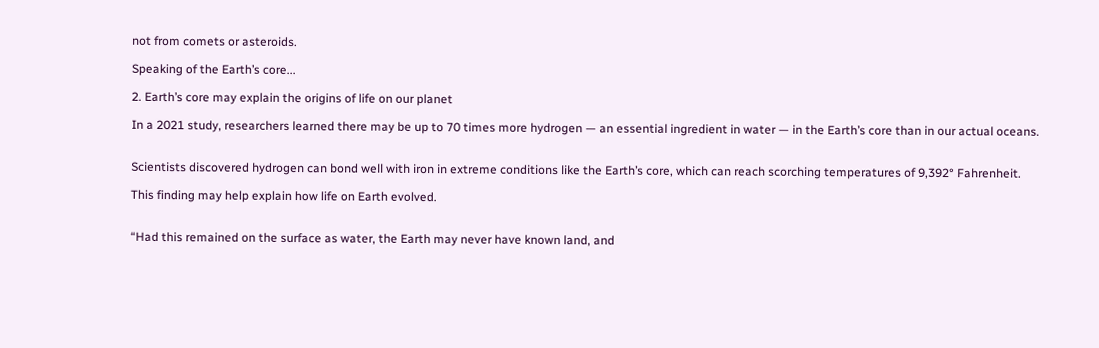not from comets or asteroids.

Speaking of the Earth’s core...

2. Earth’s core may explain the origins of life on our planet

In a 2021 study, researchers learned there may be up to 70 times more hydrogen — an essential ingredient in water — in the Earth’s core than in our actual oceans.


Scientists discovered hydrogen can bond well with iron in extreme conditions like the Earth’s core, which can reach scorching temperatures of 9,392° Fahrenheit.

This finding may help explain how life on Earth evolved.


“Had this remained on the surface as water, the Earth may never have known land, and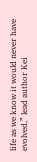life as we know it would never have evolved,” lead author Kei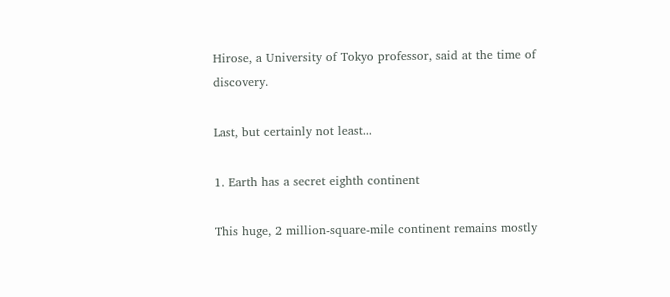Hirose, a University of Tokyo professor, said at the time of discovery.

Last, but certainly not least...

1. Earth has a secret eighth continent

This huge, 2 million-square-mile continent remains mostly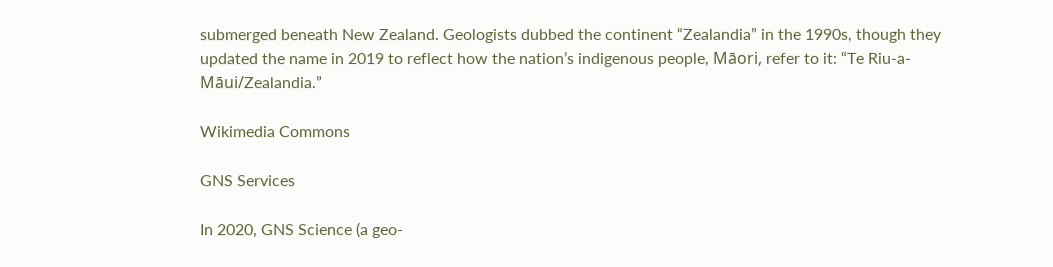submerged beneath New Zealand. Geologists dubbed the continent “Zealandia” in the 1990s, though they updated the name in 2019 to reflect how the nation’s indigenous people, Māori, refer to it: “Te Riu-a-Māui/Zealandia.”

Wikimedia Commons

GNS Services

In 2020, GNS Science (a geo-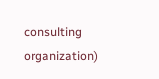consulting organization)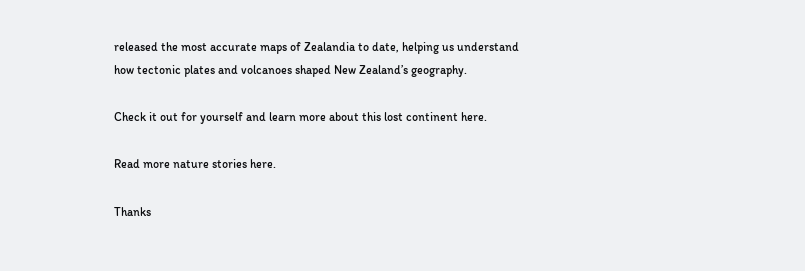released the most accurate maps of Zealandia to date, helping us understand how tectonic plates and volcanoes shaped New Zealand’s geography.

Check it out for yourself and learn more about this lost continent here.

Read more nature stories here.

Thanks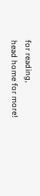for reading,
head home for more!